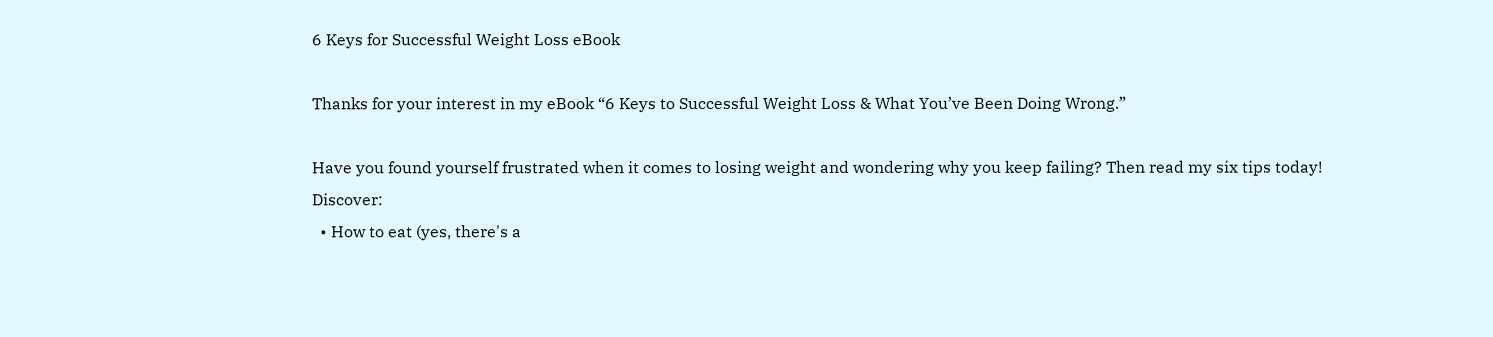6 Keys for Successful Weight Loss eBook

Thanks for your interest in my eBook “6 Keys to Successful Weight Loss & What You’ve Been Doing Wrong.”

Have you found yourself frustrated when it comes to losing weight and wondering why you keep failing? Then read my six tips today! Discover:
  • How to eat (yes, there's a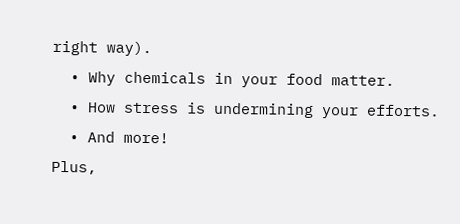right way).
  • Why chemicals in your food matter.
  • How stress is undermining your efforts.
  • And more!
Plus,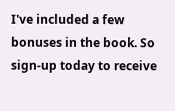I've included a few bonuses in the book. So sign-up today to receive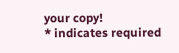your copy!
* indicates required